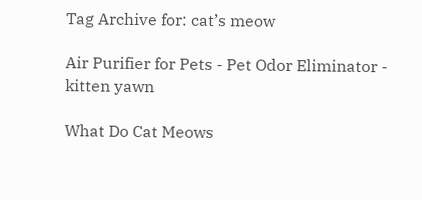Tag Archive for: cat’s meow

Air Purifier for Pets - Pet Odor Eliminator - kitten yawn

What Do Cat Meows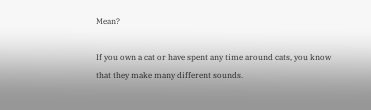Mean?

If you own a cat or have spent any time around cats, you know that they make many different sounds.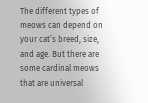The different types of meows can depend on your cat’s breed, size, and age. But there are some cardinal meows that are universal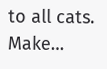to all cats. Make…